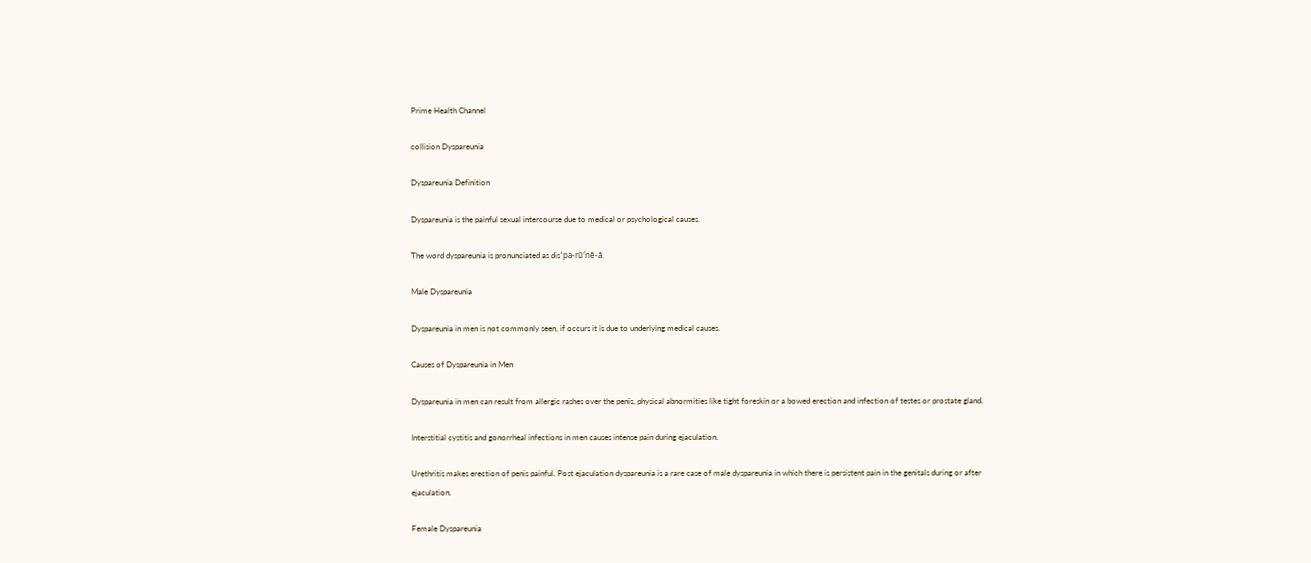Prime Health Channel

collision Dyspareunia

Dyspareunia Definition

Dyspareunia is the painful sexual intercourse due to medical or psychological causes.

The word dyspareunia is pronunciated as dis′pa-rū′nē-ă.

Male Dyspareunia

Dyspareunia in men is not commonly seen, if occurs it is due to underlying medical causes.

Causes of Dyspareunia in Men

Dyspareunia in men can result from allergic rashes over the penis, physical abnormities like tight foreskin or a bowed erection and infection of testes or prostate gland.

Interstitial cystitis and gonorrheal infections in men causes intense pain during ejaculation.

Urethritis makes erection of penis painful. Post ejaculation dyspareunia is a rare case of male dyspareunia in which there is persistent pain in the genitals during or after ejaculation.

Female Dyspareunia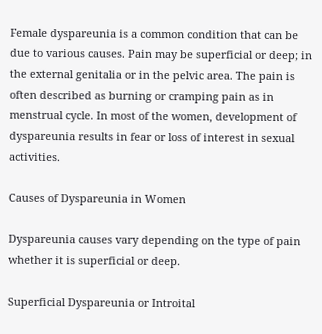Female dyspareunia is a common condition that can be due to various causes. Pain may be superficial or deep; in the external genitalia or in the pelvic area. The pain is often described as burning or cramping pain as in menstrual cycle. In most of the women, development of dyspareunia results in fear or loss of interest in sexual activities.

Causes of Dyspareunia in Women

Dyspareunia causes vary depending on the type of pain whether it is superficial or deep.

Superficial Dyspareunia or Introital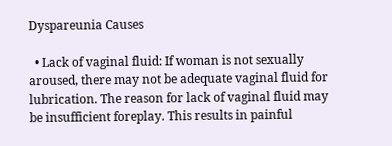Dyspareunia Causes

  • Lack of vaginal fluid: If woman is not sexually aroused, there may not be adequate vaginal fluid for lubrication. The reason for lack of vaginal fluid may be insufficient foreplay. This results in painful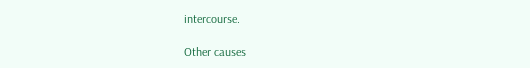intercourse.

Other causes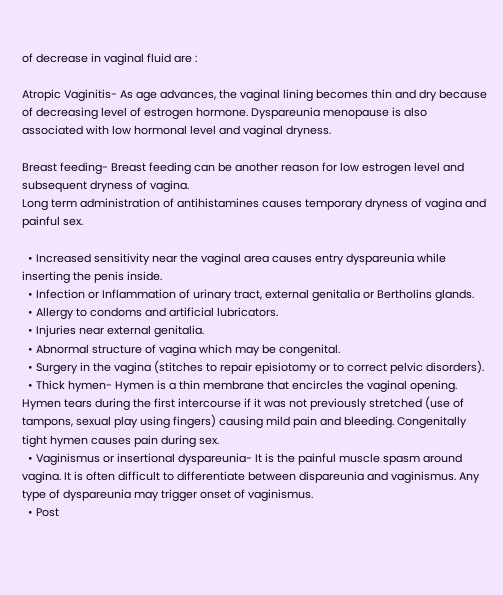of decrease in vaginal fluid are :

Atropic Vaginitis- As age advances, the vaginal lining becomes thin and dry because of decreasing level of estrogen hormone. Dyspareunia menopause is also associated with low hormonal level and vaginal dryness.

Breast feeding- Breast feeding can be another reason for low estrogen level and subsequent dryness of vagina.
Long term administration of antihistamines causes temporary dryness of vagina and painful sex.

  • Increased sensitivity near the vaginal area causes entry dyspareunia while inserting the penis inside.
  • Infection or Inflammation of urinary tract, external genitalia or Bertholins glands.
  • Allergy to condoms and artificial lubricators.
  • Injuries near external genitalia.
  • Abnormal structure of vagina which may be congenital.
  • Surgery in the vagina (stitches to repair episiotomy or to correct pelvic disorders).
  • Thick hymen- Hymen is a thin membrane that encircles the vaginal opening. Hymen tears during the first intercourse if it was not previously stretched (use of tampons, sexual play using fingers) causing mild pain and bleeding. Congenitally tight hymen causes pain during sex.
  • Vaginismus or insertional dyspareunia- It is the painful muscle spasm around vagina. It is often difficult to differentiate between dispareunia and vaginismus. Any type of dyspareunia may trigger onset of vaginismus.
  • Post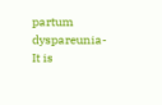partum dyspareunia- It is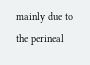mainly due to the perineal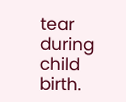tear during child birth.